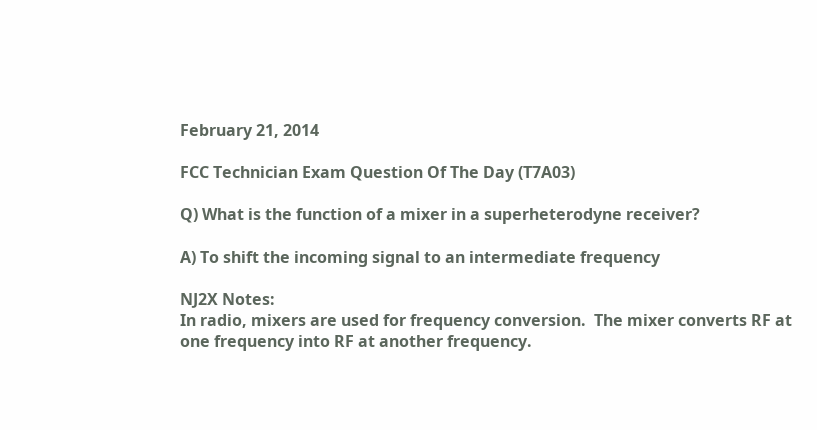February 21, 2014

FCC Technician Exam Question Of The Day (T7A03)

Q) What is the function of a mixer in a superheterodyne receiver?

A) To shift the incoming signal to an intermediate frequency

NJ2X Notes:
In radio, mixers are used for frequency conversion.  The mixer converts RF at one frequency into RF at another frequency.